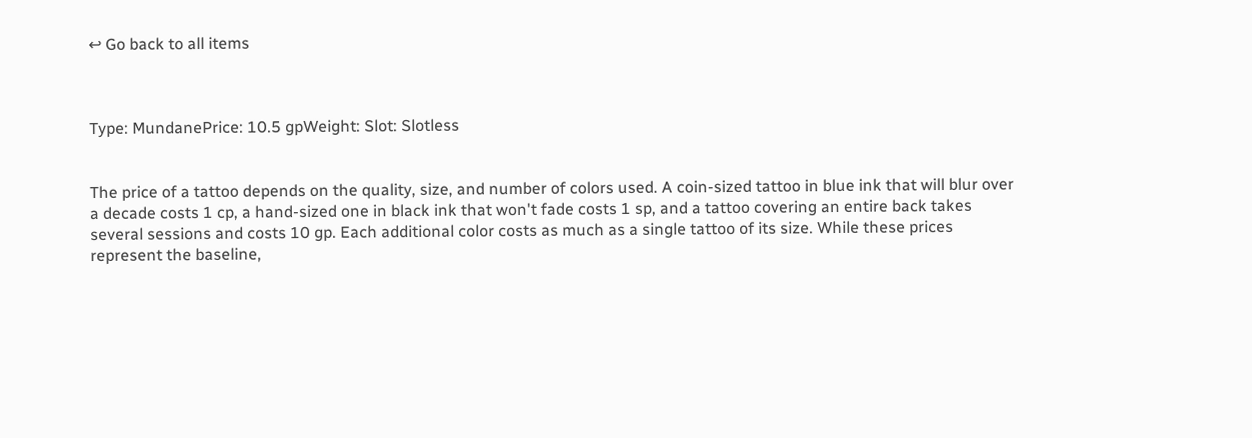↩ Go back to all items



Type: MundanePrice: 10.5 gpWeight: Slot: Slotless


The price of a tattoo depends on the quality, size, and number of colors used. A coin-sized tattoo in blue ink that will blur over a decade costs 1 cp, a hand-sized one in black ink that won't fade costs 1 sp, and a tattoo covering an entire back takes several sessions and costs 10 gp. Each additional color costs as much as a single tattoo of its size. While these prices represent the baseline,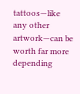tattoos—like any other artwork—can be worth far more depending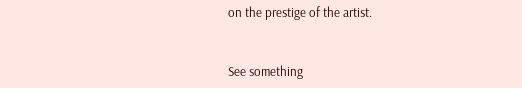on the prestige of the artist.


See something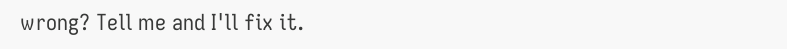wrong? Tell me and I'll fix it.